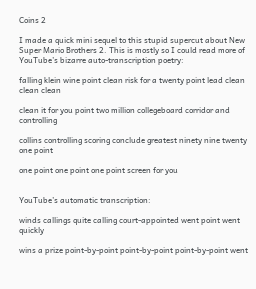Coins 2

I made a quick mini sequel to this stupid supercut about New Super Mario Brothers 2. This is mostly so I could read more of YouTube’s bizarre auto-transcription poetry:

falling klein wine point clean risk for a twenty point lead clean clean clean

clean it for you point two million collegeboard corridor and controlling

collins controlling scoring conclude greatest ninety nine twenty one point

one point one point one point screen for you


YouTube’s automatic transcription:

winds callings quite calling court-appointed went point went quickly

wins a prize point-by-point point-by-point point-by-point went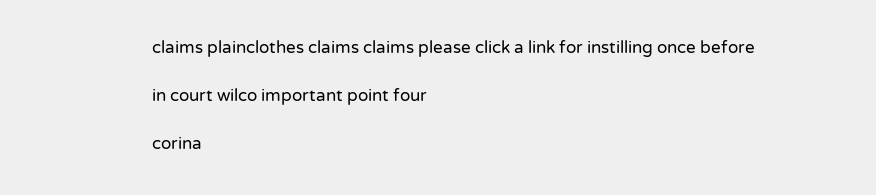claims plainclothes claims claims please click a link for instilling once before

in court wilco important point four

corina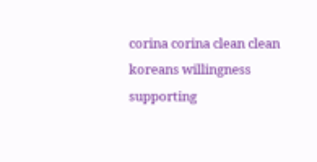corina corina clean clean koreans willingness supporting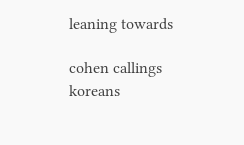leaning towards

cohen callings koreans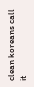clean koreans call it